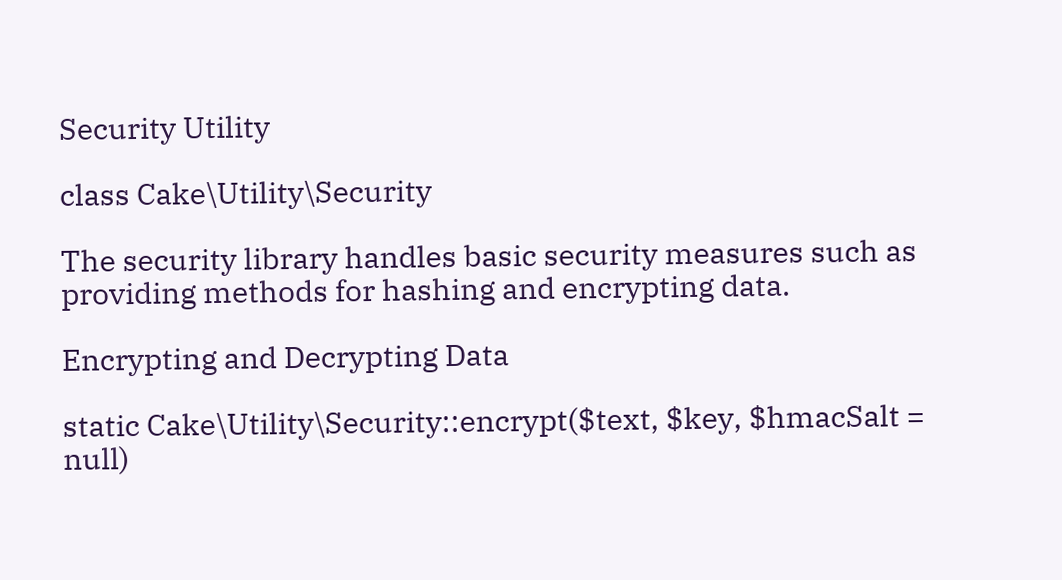Security Utility

class Cake\Utility\Security

The security library handles basic security measures such as providing methods for hashing and encrypting data.

Encrypting and Decrypting Data

static Cake\Utility\Security::encrypt($text, $key, $hmacSalt = null)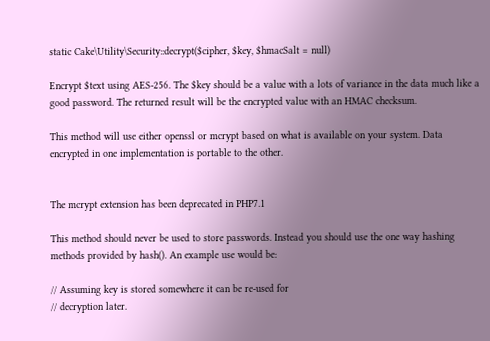static Cake\Utility\Security::decrypt($cipher, $key, $hmacSalt = null)

Encrypt $text using AES-256. The $key should be a value with a lots of variance in the data much like a good password. The returned result will be the encrypted value with an HMAC checksum.

This method will use either openssl or mcrypt based on what is available on your system. Data encrypted in one implementation is portable to the other.


The mcrypt extension has been deprecated in PHP7.1

This method should never be used to store passwords. Instead you should use the one way hashing methods provided by hash(). An example use would be:

// Assuming key is stored somewhere it can be re-used for
// decryption later.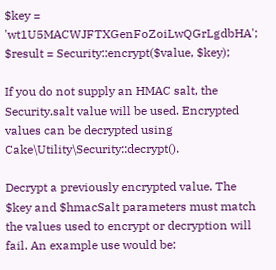$key = 'wt1U5MACWJFTXGenFoZoiLwQGrLgdbHA';
$result = Security::encrypt($value, $key);

If you do not supply an HMAC salt, the Security.salt value will be used. Encrypted values can be decrypted using Cake\Utility\Security::decrypt().

Decrypt a previously encrypted value. The $key and $hmacSalt parameters must match the values used to encrypt or decryption will fail. An example use would be: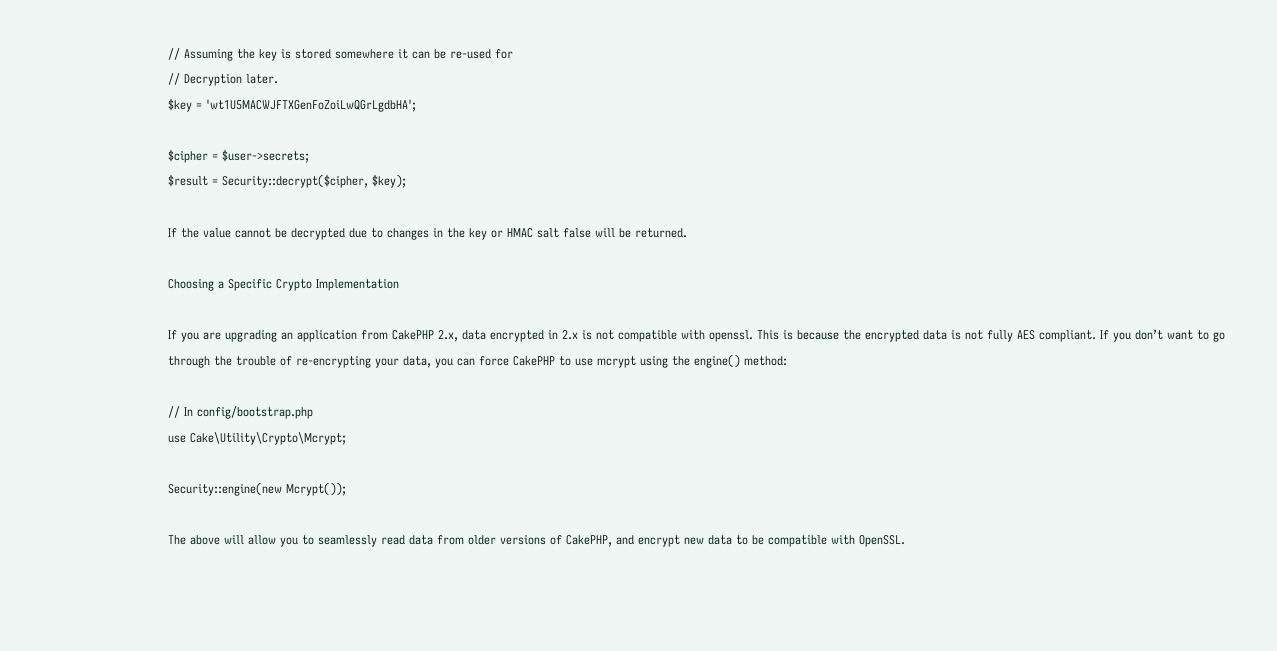// Assuming the key is stored somewhere it can be re-used for
// Decryption later.
$key = 'wt1U5MACWJFTXGenFoZoiLwQGrLgdbHA';

$cipher = $user->secrets;
$result = Security::decrypt($cipher, $key);

If the value cannot be decrypted due to changes in the key or HMAC salt false will be returned.

Choosing a Specific Crypto Implementation

If you are upgrading an application from CakePHP 2.x, data encrypted in 2.x is not compatible with openssl. This is because the encrypted data is not fully AES compliant. If you don’t want to go through the trouble of re-encrypting your data, you can force CakePHP to use mcrypt using the engine() method:

// In config/bootstrap.php
use Cake\Utility\Crypto\Mcrypt;

Security::engine(new Mcrypt());

The above will allow you to seamlessly read data from older versions of CakePHP, and encrypt new data to be compatible with OpenSSL.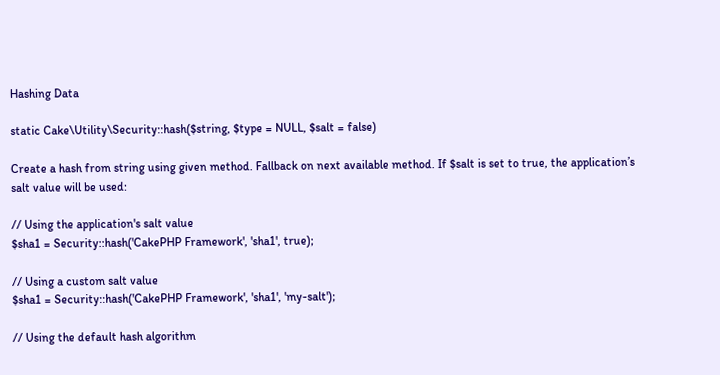Hashing Data

static Cake\Utility\Security::hash($string, $type = NULL, $salt = false)

Create a hash from string using given method. Fallback on next available method. If $salt is set to true, the application’s salt value will be used:

// Using the application's salt value
$sha1 = Security::hash('CakePHP Framework', 'sha1', true);

// Using a custom salt value
$sha1 = Security::hash('CakePHP Framework', 'sha1', 'my-salt');

// Using the default hash algorithm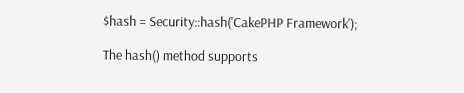$hash = Security::hash('CakePHP Framework');

The hash() method supports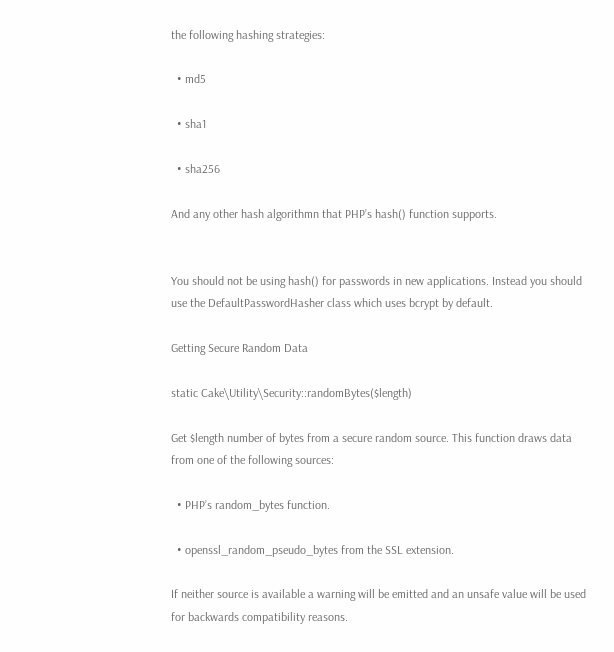the following hashing strategies:

  • md5

  • sha1

  • sha256

And any other hash algorithmn that PHP’s hash() function supports.


You should not be using hash() for passwords in new applications. Instead you should use the DefaultPasswordHasher class which uses bcrypt by default.

Getting Secure Random Data

static Cake\Utility\Security::randomBytes($length)

Get $length number of bytes from a secure random source. This function draws data from one of the following sources:

  • PHP’s random_bytes function.

  • openssl_random_pseudo_bytes from the SSL extension.

If neither source is available a warning will be emitted and an unsafe value will be used for backwards compatibility reasons.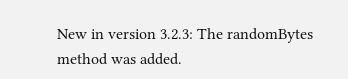New in version 3.2.3: The randomBytes method was added.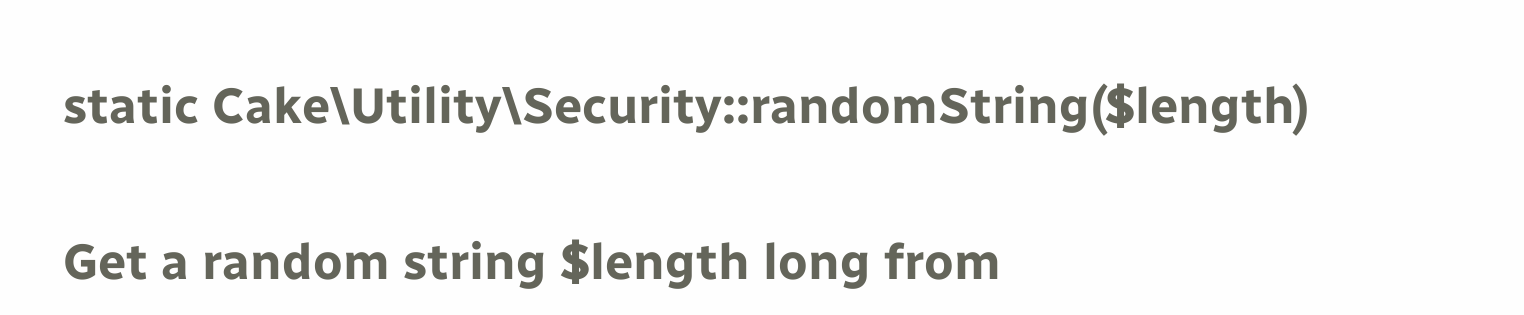static Cake\Utility\Security::randomString($length)

Get a random string $length long from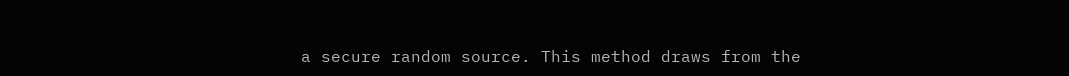a secure random source. This method draws from the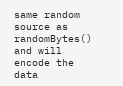same random source as randomBytes() and will encode the data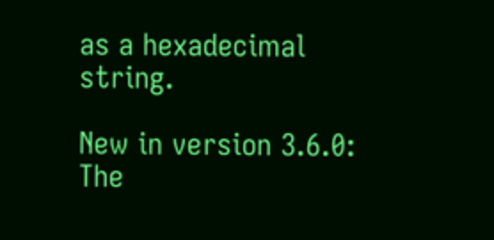as a hexadecimal string.

New in version 3.6.0: The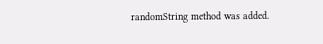randomString method was added.